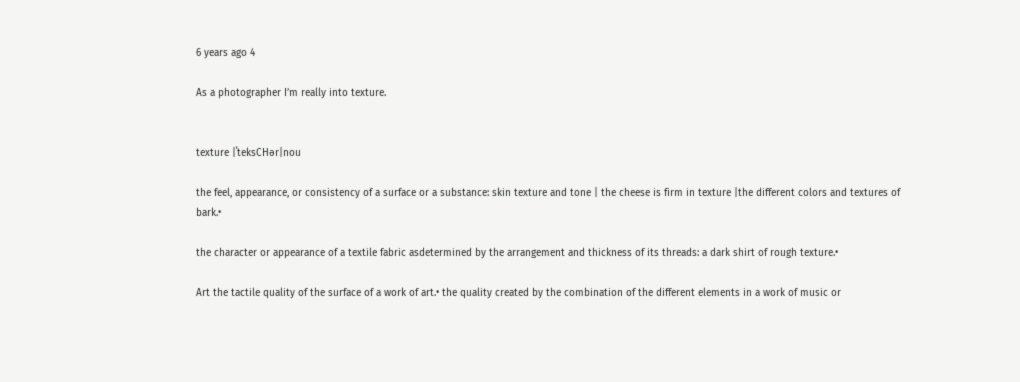6 years ago 4

As a photographer I’m really into texture.


texture |ˈteksCHər|nou

the feel, appearance, or consistency of a surface or a substance: skin texture and tone | the cheese is firm in texture |the different colors and textures of bark.•

the character or appearance of a textile fabric asdetermined by the arrangement and thickness of its threads: a dark shirt of rough texture.•

Art the tactile quality of the surface of a work of art.• the quality created by the combination of the different elements in a work of music or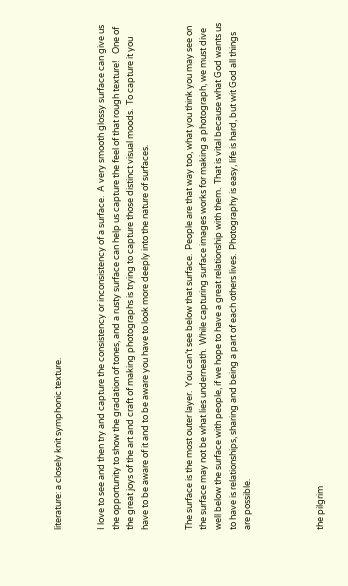literature: a closely knit symphonic texture.


I love to see and then try and capture the consistency or inconsistency of a surface.  A very smooth glossy surface can give us the opportunity to show the gradation of tones, and a rusty surface can help us capture the feel of that rough texture!   One of the great joys of the art and craft of making photographs is trying to capture those distinct visual moods.  To capture it you have to be aware of it and to be aware you have to look more deeply into the nature of surfaces.


The surface is the most outer layer.  You can’t see below that surface.  People are that way too, what you think you may see on the surface may not be what lies underneath.  While capturing surface images works for making a photograph, we must dive well below the surface with people, if we hope to have a great relationship with them.  That is vital because what God wants us to have is relationships, sharing and being a part of each others lives.  Photography is easy, life is hard, but wit God all things are possible.




the pilgrim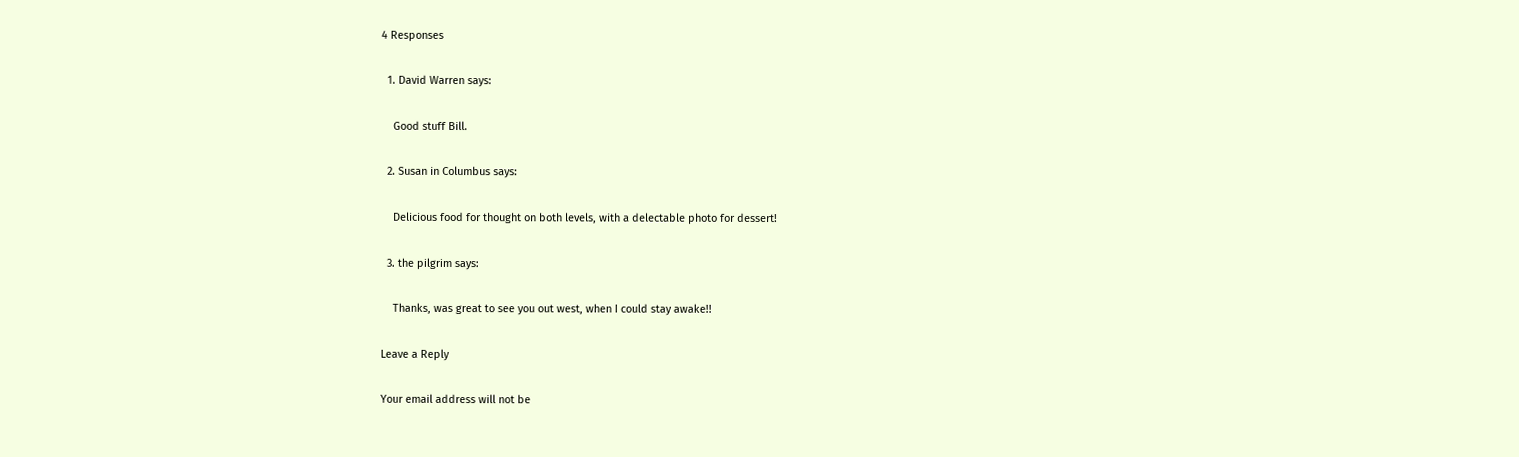4 Responses

  1. David Warren says:

    Good stuff Bill.

  2. Susan in Columbus says:

    Delicious food for thought on both levels, with a delectable photo for dessert!

  3. the pilgrim says:

    Thanks, was great to see you out west, when I could stay awake!!

Leave a Reply

Your email address will not be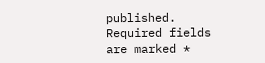published. Required fields are marked *